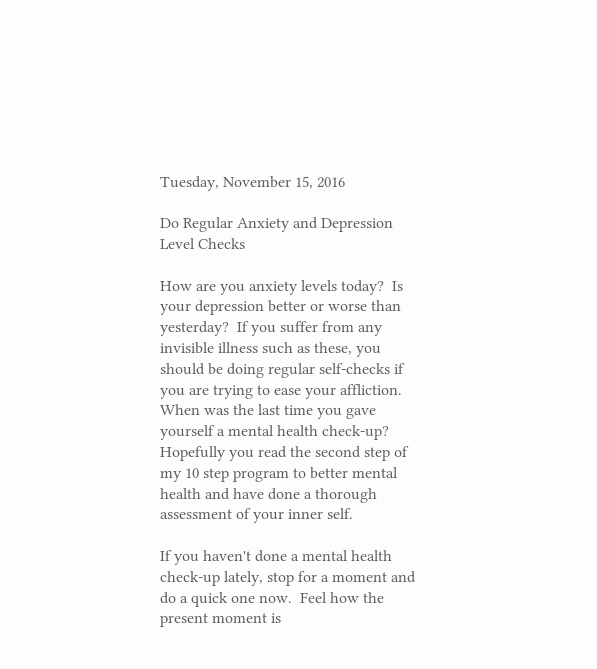Tuesday, November 15, 2016

Do Regular Anxiety and Depression Level Checks

How are you anxiety levels today?  Is your depression better or worse than yesterday?  If you suffer from any invisible illness such as these, you should be doing regular self-checks if you are trying to ease your affliction.  When was the last time you gave yourself a mental health check-up?  Hopefully you read the second step of my 10 step program to better mental health and have done a thorough assessment of your inner self.

If you haven't done a mental health check-up lately, stop for a moment and do a quick one now.  Feel how the present moment is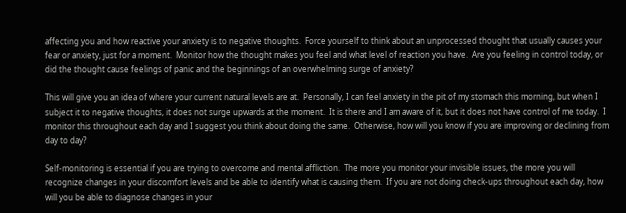affecting you and how reactive your anxiety is to negative thoughts.  Force yourself to think about an unprocessed thought that usually causes your fear or anxiety, just for a moment.  Monitor how the thought makes you feel and what level of reaction you have.  Are you feeling in control today, or did the thought cause feelings of panic and the beginnings of an overwhelming surge of anxiety?

This will give you an idea of where your current natural levels are at.  Personally, I can feel anxiety in the pit of my stomach this morning, but when I subject it to negative thoughts, it does not surge upwards at the moment.  It is there and I am aware of it, but it does not have control of me today.  I monitor this throughout each day and I suggest you think about doing the same.  Otherwise, how will you know if you are improving or declining from day to day?

Self-monitoring is essential if you are trying to overcome and mental affliction.  The more you monitor your invisible issues, the more you will recognize changes in your discomfort levels and be able to identify what is causing them.  If you are not doing check-ups throughout each day, how will you be able to diagnose changes in your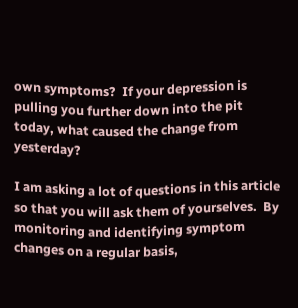own symptoms?  If your depression is pulling you further down into the pit today, what caused the change from yesterday?

I am asking a lot of questions in this article so that you will ask them of yourselves.  By monitoring and identifying symptom changes on a regular basis,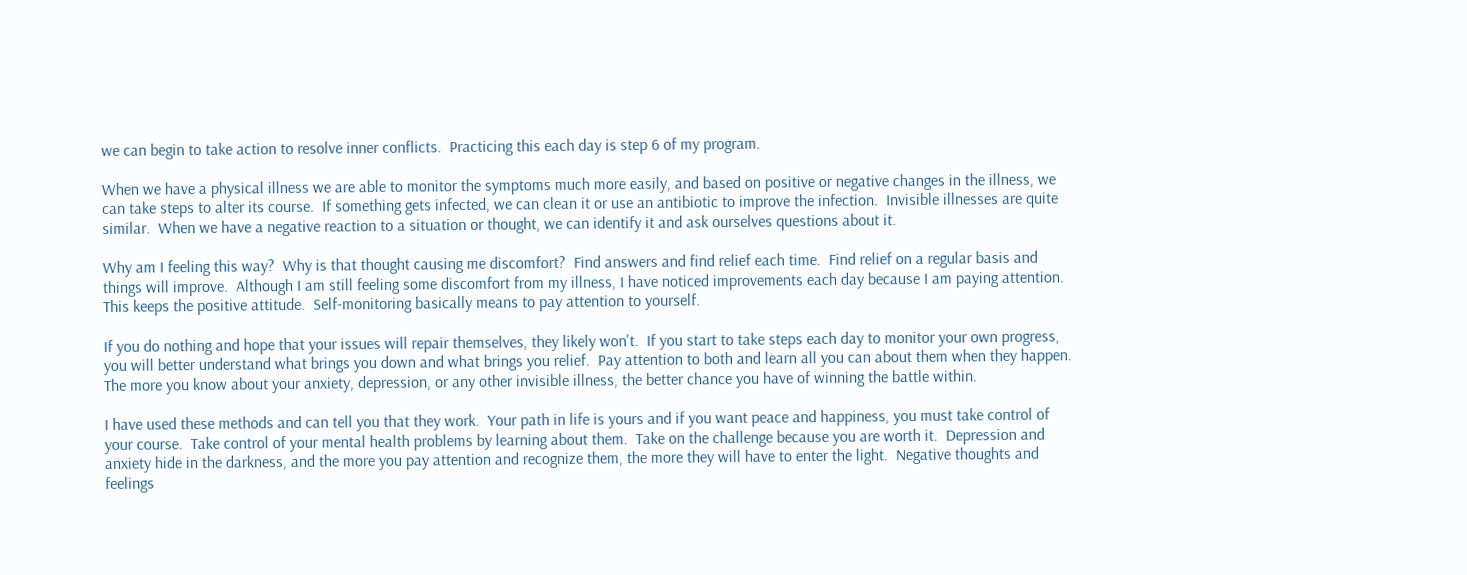we can begin to take action to resolve inner conflicts.  Practicing this each day is step 6 of my program.

When we have a physical illness we are able to monitor the symptoms much more easily, and based on positive or negative changes in the illness, we can take steps to alter its course.  If something gets infected, we can clean it or use an antibiotic to improve the infection.  Invisible illnesses are quite similar.  When we have a negative reaction to a situation or thought, we can identify it and ask ourselves questions about it.

Why am I feeling this way?  Why is that thought causing me discomfort?  Find answers and find relief each time.  Find relief on a regular basis and things will improve.  Although I am still feeling some discomfort from my illness, I have noticed improvements each day because I am paying attention.  This keeps the positive attitude.  Self-monitoring basically means to pay attention to yourself.

If you do nothing and hope that your issues will repair themselves, they likely won't.  If you start to take steps each day to monitor your own progress, you will better understand what brings you down and what brings you relief.  Pay attention to both and learn all you can about them when they happen.  The more you know about your anxiety, depression, or any other invisible illness, the better chance you have of winning the battle within.

I have used these methods and can tell you that they work.  Your path in life is yours and if you want peace and happiness, you must take control of your course.  Take control of your mental health problems by learning about them.  Take on the challenge because you are worth it.  Depression and anxiety hide in the darkness, and the more you pay attention and recognize them, the more they will have to enter the light.  Negative thoughts and feelings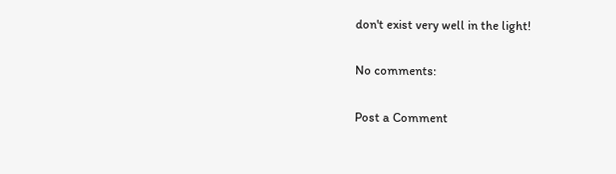don't exist very well in the light!

No comments:

Post a Comment